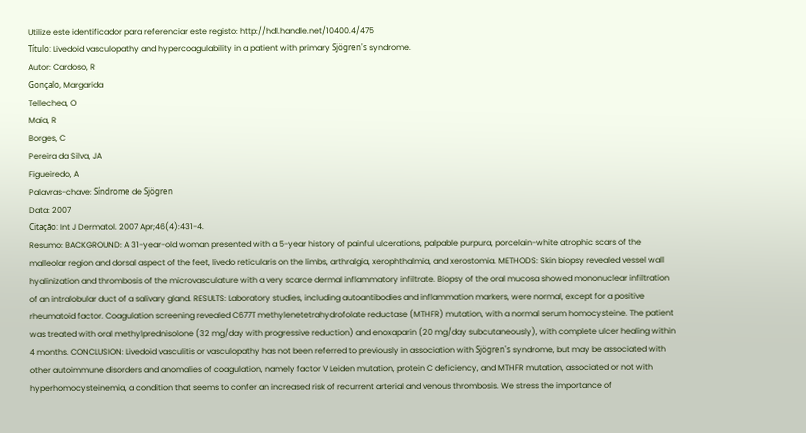Utilize este identificador para referenciar este registo: http://hdl.handle.net/10400.4/475
Título: Livedoid vasculopathy and hypercoagulability in a patient with primary Sjögren's syndrome.
Autor: Cardoso, R
Gonçalo, Margarida
Tellechea, O
Maia, R
Borges, C
Pereira da Silva, JA
Figueiredo, A
Palavras-chave: Síndrome de Sjögren
Data: 2007
Citação: Int J Dermatol. 2007 Apr;46(4):431-4.
Resumo: BACKGROUND: A 31-year-old woman presented with a 5-year history of painful ulcerations, palpable purpura, porcelain-white atrophic scars of the malleolar region and dorsal aspect of the feet, livedo reticularis on the limbs, arthralgia, xerophthalmia, and xerostomia. METHODS: Skin biopsy revealed vessel wall hyalinization and thrombosis of the microvasculature with a very scarce dermal inflammatory infiltrate. Biopsy of the oral mucosa showed mononuclear infiltration of an intralobular duct of a salivary gland. RESULTS: Laboratory studies, including autoantibodies and inflammation markers, were normal, except for a positive rheumatoid factor. Coagulation screening revealed C677T methylenetetrahydrofolate reductase (MTHFR) mutation, with a normal serum homocysteine. The patient was treated with oral methylprednisolone (32 mg/day with progressive reduction) and enoxaparin (20 mg/day subcutaneously), with complete ulcer healing within 4 months. CONCLUSION: Livedoid vasculitis or vasculopathy has not been referred to previously in association with Sjögren's syndrome, but may be associated with other autoimmune disorders and anomalies of coagulation, namely factor V Leiden mutation, protein C deficiency, and MTHFR mutation, associated or not with hyperhomocysteinemia, a condition that seems to confer an increased risk of recurrent arterial and venous thrombosis. We stress the importance of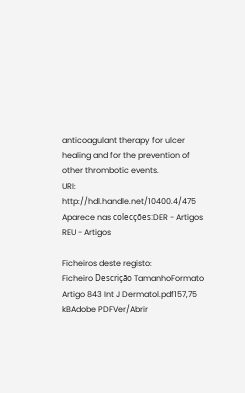anticoagulant therapy for ulcer healing and for the prevention of other thrombotic events.
URI: http://hdl.handle.net/10400.4/475
Aparece nas colecções:DER - Artigos
REU - Artigos

Ficheiros deste registo:
Ficheiro Descrição TamanhoFormato
Artigo 843 Int J Dermatol.pdf157,75 kBAdobe PDFVer/Abrir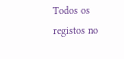Todos os registos no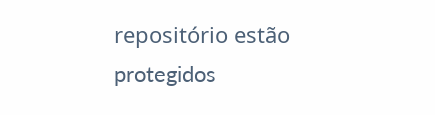repositório estão protegidos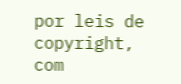por leis de copyright, com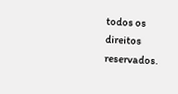todos os direitos reservados.